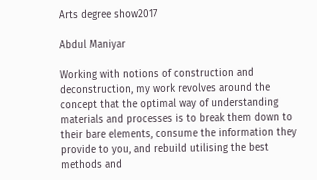Arts degree show2017

Abdul Maniyar

Working with notions of construction and deconstruction, my work revolves around the concept that the optimal way of understanding materials and processes is to break them down to their bare elements, consume the information they provide to you, and rebuild utilising the best methods and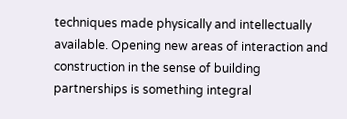techniques made physically and intellectually available. Opening new areas of interaction and construction in the sense of building partnerships is something integral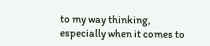to my way thinking, especially when it comes to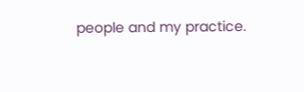people and my practice.